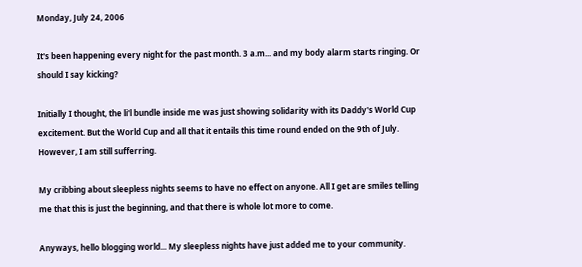Monday, July 24, 2006

It's been happening every night for the past month. 3 a.m... and my body alarm starts ringing. Or should I say kicking?

Initially I thought, the li'l bundle inside me was just showing solidarity with its Daddy's World Cup excitement. But the World Cup and all that it entails this time round ended on the 9th of July.
However, I am still sufferring.

My cribbing about sleepless nights seems to have no effect on anyone. All I get are smiles telling me that this is just the beginning, and that there is whole lot more to come.

Anyways, hello blogging world... My sleepless nights have just added me to your community.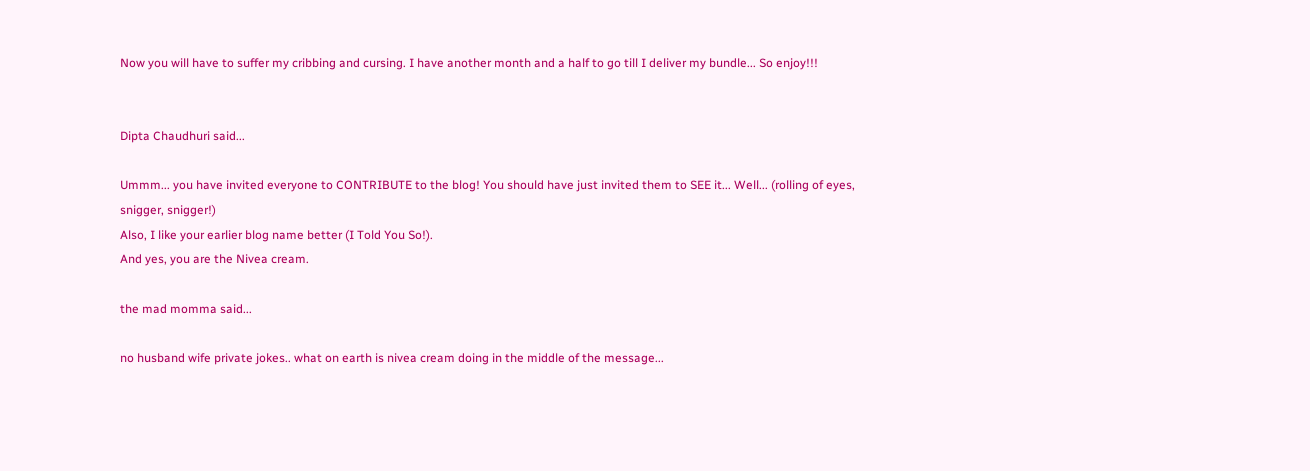Now you will have to suffer my cribbing and cursing. I have another month and a half to go till I deliver my bundle... So enjoy!!!


Dipta Chaudhuri said...

Ummm... you have invited everyone to CONTRIBUTE to the blog! You should have just invited them to SEE it... Well... (rolling of eyes, snigger, snigger!)
Also, I like your earlier blog name better (I Told You So!).
And yes, you are the Nivea cream.

the mad momma said...

no husband wife private jokes.. what on earth is nivea cream doing in the middle of the message...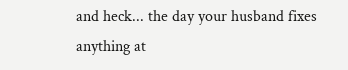and heck... the day your husband fixes anything at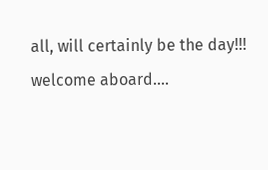all, will certainly be the day!!!
welcome aboard....